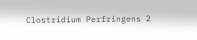Clostridium Perfringens 2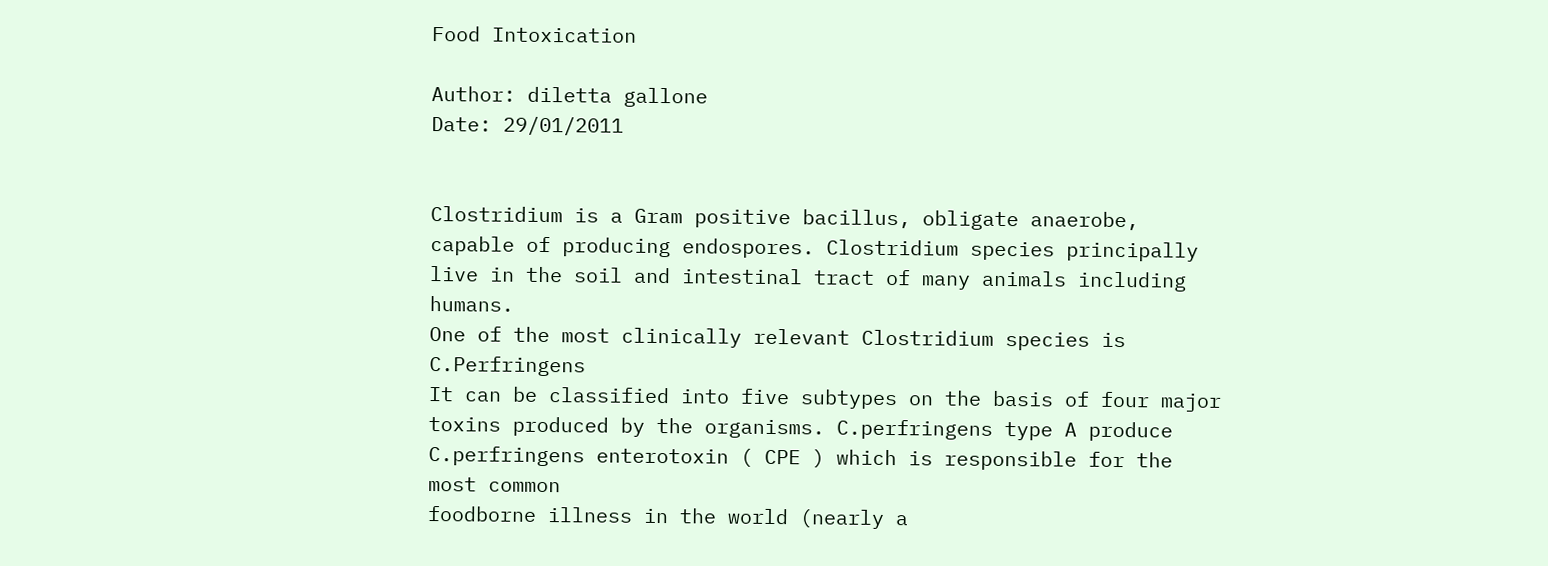Food Intoxication

Author: diletta gallone
Date: 29/01/2011


Clostridium is a Gram positive bacillus, obligate anaerobe, capable of producing endospores. Clostridium species principally live in the soil and intestinal tract of many animals including humans.
One of the most clinically relevant Clostridium species is C.Perfringens
It can be classified into five subtypes on the basis of four major toxins produced by the organisms. C.perfringens type A produce C.perfringens enterotoxin ( CPE ) which is responsible for the most common
foodborne illness in the world (nearly a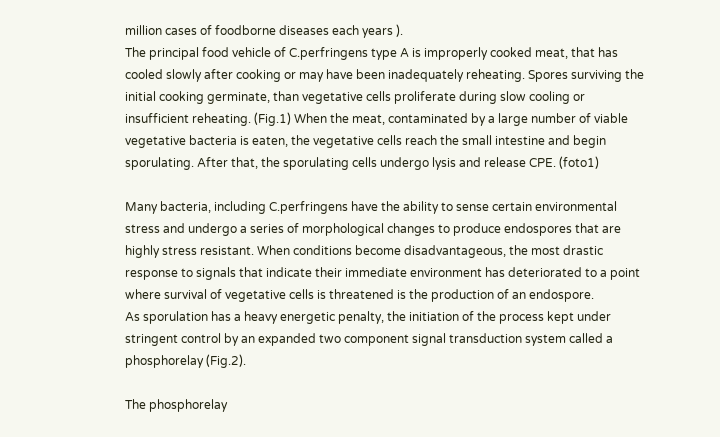million cases of foodborne diseases each years ).
The principal food vehicle of C.perfringens type A is improperly cooked meat, that has cooled slowly after cooking or may have been inadequately reheating. Spores surviving the initial cooking germinate, than vegetative cells proliferate during slow cooling or insufficient reheating. (Fig.1) When the meat, contaminated by a large number of viable vegetative bacteria is eaten, the vegetative cells reach the small intestine and begin sporulating. After that, the sporulating cells undergo lysis and release CPE. (foto1)

Many bacteria, including C.perfringens have the ability to sense certain environmental stress and undergo a series of morphological changes to produce endospores that are highly stress resistant. When conditions become disadvantageous, the most drastic response to signals that indicate their immediate environment has deteriorated to a point where survival of vegetative cells is threatened is the production of an endospore.
As sporulation has a heavy energetic penalty, the initiation of the process kept under stringent control by an expanded two component signal transduction system called a phosphorelay (Fig.2).

The phosphorelay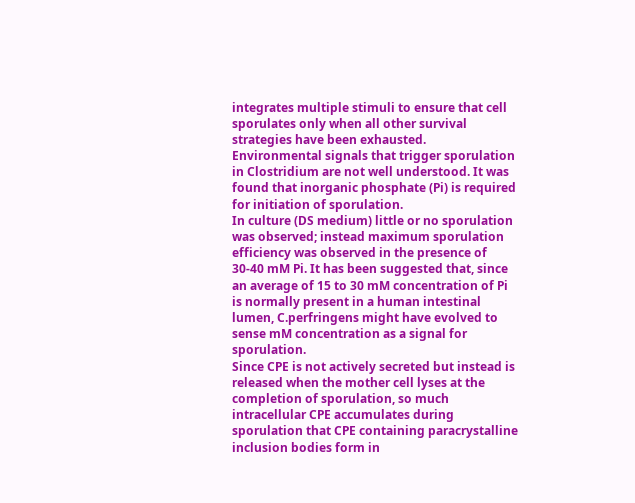integrates multiple stimuli to ensure that cell sporulates only when all other survival strategies have been exhausted.
Environmental signals that trigger sporulation in Clostridium are not well understood. It was found that inorganic phosphate (Pi) is required for initiation of sporulation.
In culture (DS medium) little or no sporulation was observed; instead maximum sporulation efficiency was observed in the presence of 30-40 mM Pi. It has been suggested that, since an average of 15 to 30 mM concentration of Pi is normally present in a human intestinal lumen, C.perfringens might have evolved to sense mM concentration as a signal for sporulation.
Since CPE is not actively secreted but instead is released when the mother cell lyses at the completion of sporulation, so much intracellular CPE accumulates during sporulation that CPE containing paracrystalline inclusion bodies form in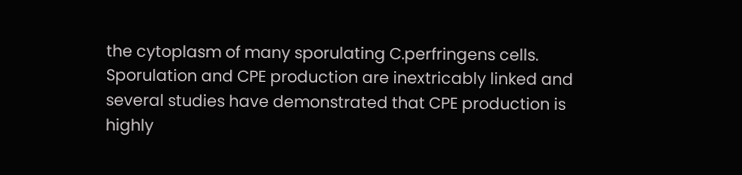the cytoplasm of many sporulating C.perfringens cells.
Sporulation and CPE production are inextricably linked and several studies have demonstrated that CPE production is highly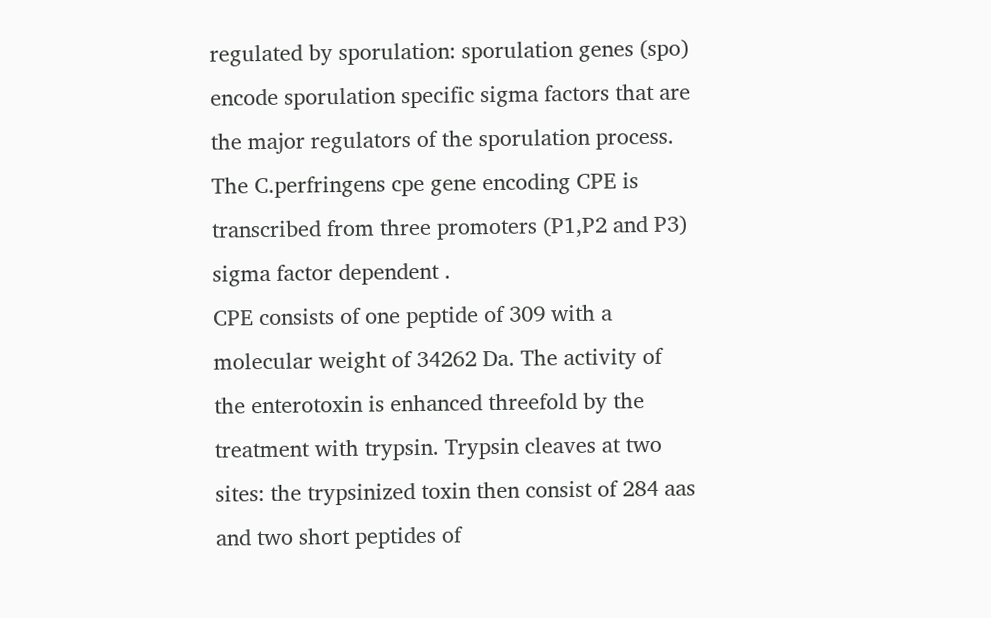regulated by sporulation: sporulation genes (spo) encode sporulation specific sigma factors that are the major regulators of the sporulation process. The C.perfringens cpe gene encoding CPE is transcribed from three promoters (P1,P2 and P3) sigma factor dependent .
CPE consists of one peptide of 309 with a molecular weight of 34262 Da. The activity of the enterotoxin is enhanced threefold by the treatment with trypsin. Trypsin cleaves at two sites: the trypsinized toxin then consist of 284 aas and two short peptides of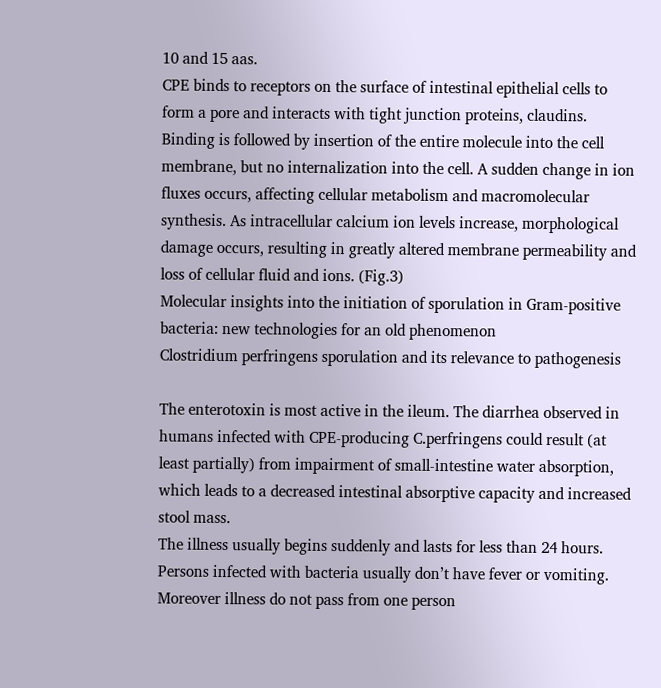10 and 15 aas.
CPE binds to receptors on the surface of intestinal epithelial cells to form a pore and interacts with tight junction proteins, claudins. Binding is followed by insertion of the entire molecule into the cell membrane, but no internalization into the cell. A sudden change in ion fluxes occurs, affecting cellular metabolism and macromolecular synthesis. As intracellular calcium ion levels increase, morphological damage occurs, resulting in greatly altered membrane permeability and loss of cellular fluid and ions. (Fig.3)
Molecular insights into the initiation of sporulation in Gram-positive bacteria: new technologies for an old phenomenon
Clostridium perfringens sporulation and its relevance to pathogenesis

The enterotoxin is most active in the ileum. The diarrhea observed in humans infected with CPE-producing C.perfringens could result (at least partially) from impairment of small-intestine water absorption, which leads to a decreased intestinal absorptive capacity and increased stool mass.
The illness usually begins suddenly and lasts for less than 24 hours. Persons infected with bacteria usually don’t have fever or vomiting. Moreover illness do not pass from one person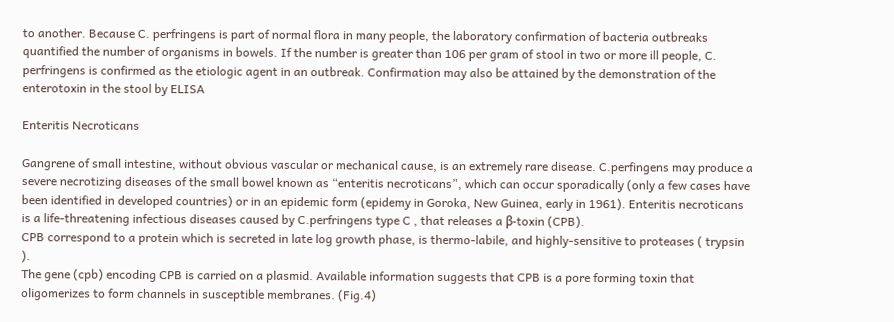to another. Because C. perfringens is part of normal flora in many people, the laboratory confirmation of bacteria outbreaks quantified the number of organisms in bowels. If the number is greater than 106 per gram of stool in two or more ill people, C. perfringens is confirmed as the etiologic agent in an outbreak. Confirmation may also be attained by the demonstration of the enterotoxin in the stool by ELISA

Enteritis Necroticans

Gangrene of small intestine, without obvious vascular or mechanical cause, is an extremely rare disease. C.perfingens may produce a severe necrotizing diseases of the small bowel known as “enteritis necroticans”, which can occur sporadically (only a few cases have been identified in developed countries) or in an epidemic form (epidemy in Goroka, New Guinea, early in 1961). Enteritis necroticans is a life-threatening infectious diseases caused by C.perfringens type C , that releases a β-toxin (CPB).
CPB correspond to a protein which is secreted in late log growth phase, is thermo-labile, and highly-sensitive to proteases ( trypsin ).
The gene (cpb) encoding CPB is carried on a plasmid. Available information suggests that CPB is a pore forming toxin that oligomerizes to form channels in susceptible membranes. (Fig.4)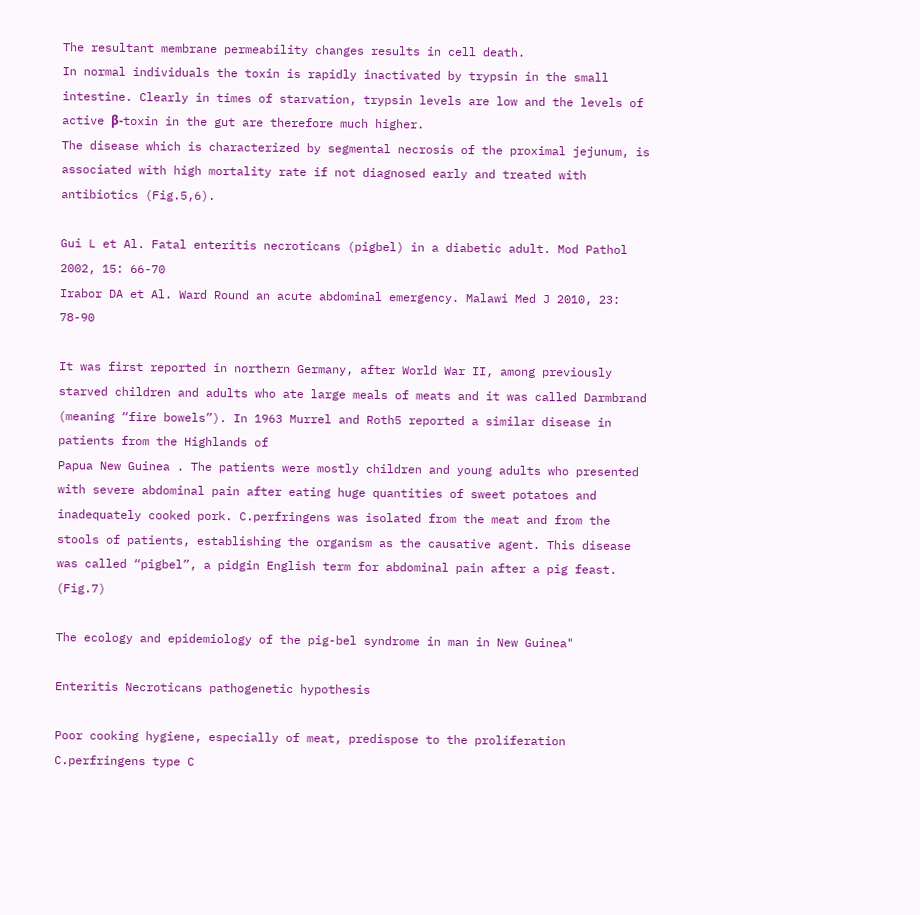The resultant membrane permeability changes results in cell death.
In normal individuals the toxin is rapidly inactivated by trypsin in the small intestine. Clearly in times of starvation, trypsin levels are low and the levels of active β-toxin in the gut are therefore much higher.
The disease which is characterized by segmental necrosis of the proximal jejunum, is associated with high mortality rate if not diagnosed early and treated with antibiotics (Fig.5,6).

Gui L et Al. Fatal enteritis necroticans (pigbel) in a diabetic adult. Mod Pathol 2002, 15: 66-70
Irabor DA et Al. Ward Round an acute abdominal emergency. Malawi Med J 2010, 23: 78-90

It was first reported in northern Germany, after World War II, among previously starved children and adults who ate large meals of meats and it was called Darmbrand (meaning “fire bowels”). In 1963 Murrel and Roth5 reported a similar disease in patients from the Highlands of
Papua New Guinea . The patients were mostly children and young adults who presented with severe abdominal pain after eating huge quantities of sweet potatoes and inadequately cooked pork. C.perfringens was isolated from the meat and from the stools of patients, establishing the organism as the causative agent. This disease was called “pigbel”, a pidgin English term for abdominal pain after a pig feast. (Fig.7)

The ecology and epidemiology of the pig-bel syndrome in man in New Guinea"

Enteritis Necroticans pathogenetic hypothesis

Poor cooking hygiene, especially of meat, predispose to the proliferation C.perfringens type C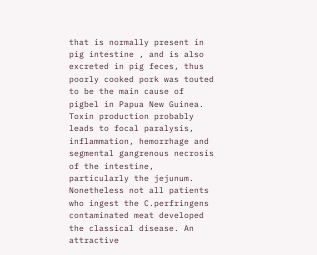that is normally present in pig intestine , and is also excreted in pig feces, thus poorly cooked pork was touted to be the main cause of pigbel in Papua New Guinea. Toxin production probably leads to focal paralysis, inflammation, hemorrhage and segmental gangrenous necrosis of the intestine, particularly the jejunum.
Nonetheless not all patients who ingest the C.perfringens contaminated meat developed the classical disease. An attractive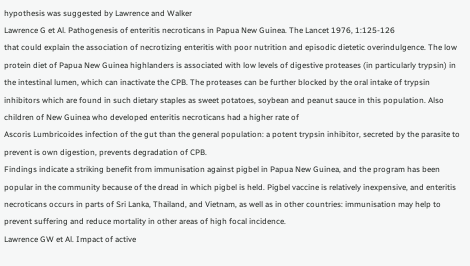hypothesis was suggested by Lawrence and Walker
Lawrence G et Al. Pathogenesis of enteritis necroticans in Papua New Guinea. The Lancet 1976, 1:125-126
that could explain the association of necrotizing enteritis with poor nutrition and episodic dietetic overindulgence. The low protein diet of Papua New Guinea highlanders is associated with low levels of digestive proteases (in particularly trypsin) in the intestinal lumen, which can inactivate the CPB. The proteases can be further blocked by the oral intake of trypsin inhibitors which are found in such dietary staples as sweet potatoes, soybean and peanut sauce in this population. Also children of New Guinea who developed enteritis necroticans had a higher rate of
Ascoris Lumbricoides infection of the gut than the general population: a potent trypsin inhibitor, secreted by the parasite to prevent is own digestion, prevents degradation of CPB.
Findings indicate a striking benefit from immunisation against pigbel in Papua New Guinea, and the program has been popular in the community because of the dread in which pigbel is held. Pigbel vaccine is relatively inexpensive, and enteritis necroticans occurs in parts of Sri Lanka, Thailand, and Vietnam, as well as in other countries: immunisation may help to prevent suffering and reduce mortality in other areas of high focal incidence.
Lawrence GW et Al. Impact of active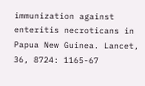immunization against enteritis necroticans in Papua New Guinea. Lancet, 36, 8724: 1165-67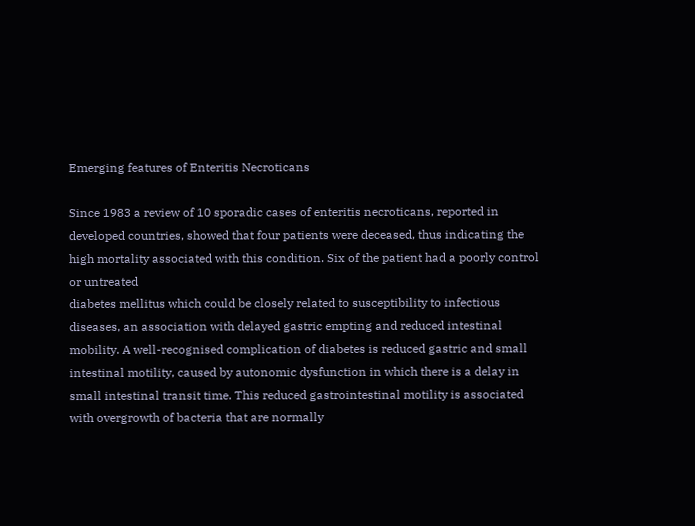Emerging features of Enteritis Necroticans

Since 1983 a review of 10 sporadic cases of enteritis necroticans, reported in developed countries, showed that four patients were deceased, thus indicating the high mortality associated with this condition. Six of the patient had a poorly control or untreated
diabetes mellitus which could be closely related to susceptibility to infectious diseases, an association with delayed gastric empting and reduced intestinal mobility. A well-recognised complication of diabetes is reduced gastric and small intestinal motility, caused by autonomic dysfunction in which there is a delay in small intestinal transit time. This reduced gastrointestinal motility is associated with overgrowth of bacteria that are normally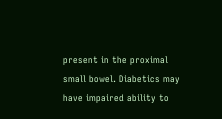present in the proximal small bowel. Diabetics may have impaired ability to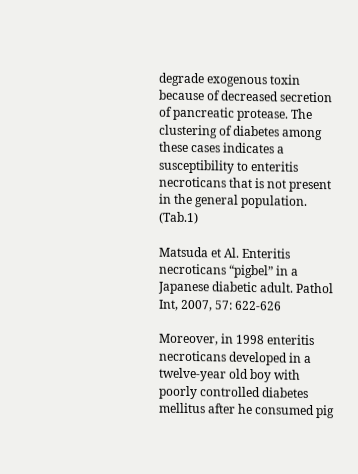degrade exogenous toxin because of decreased secretion of pancreatic protease. The clustering of diabetes among these cases indicates a susceptibility to enteritis necroticans that is not present in the general population. (Tab.1)

Matsuda et Al. Enteritis necroticans “pigbel” in a Japanese diabetic adult. Pathol Int, 2007, 57: 622-626

Moreover, in 1998 enteritis necroticans developed in a twelve-year old boy with poorly controlled diabetes mellitus after he consumed pig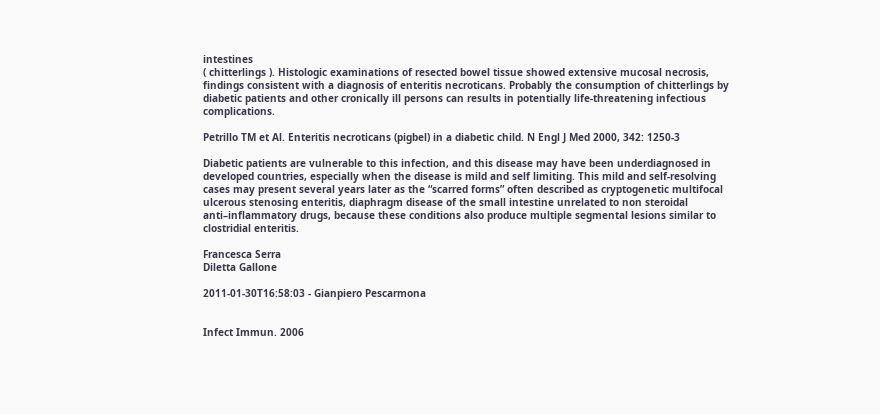intestines
( chitterlings ). Histologic examinations of resected bowel tissue showed extensive mucosal necrosis, findings consistent with a diagnosis of enteritis necroticans. Probably the consumption of chitterlings by diabetic patients and other cronically ill persons can results in potentially life-threatening infectious complications.

Petrillo TM et Al. Enteritis necroticans (pigbel) in a diabetic child. N Engl J Med 2000, 342: 1250-3

Diabetic patients are vulnerable to this infection, and this disease may have been underdiagnosed in developed countries, especially when the disease is mild and self limiting. This mild and self-resolving cases may present several years later as the “scarred forms” often described as cryptogenetic multifocal ulcerous stenosing enteritis, diaphragm disease of the small intestine unrelated to non steroidal anti–inflammatory drugs, because these conditions also produce multiple segmental lesions similar to clostridial enteritis.

Francesca Serra
Diletta Gallone

2011-01-30T16:58:03 - Gianpiero Pescarmona


Infect Immun. 2006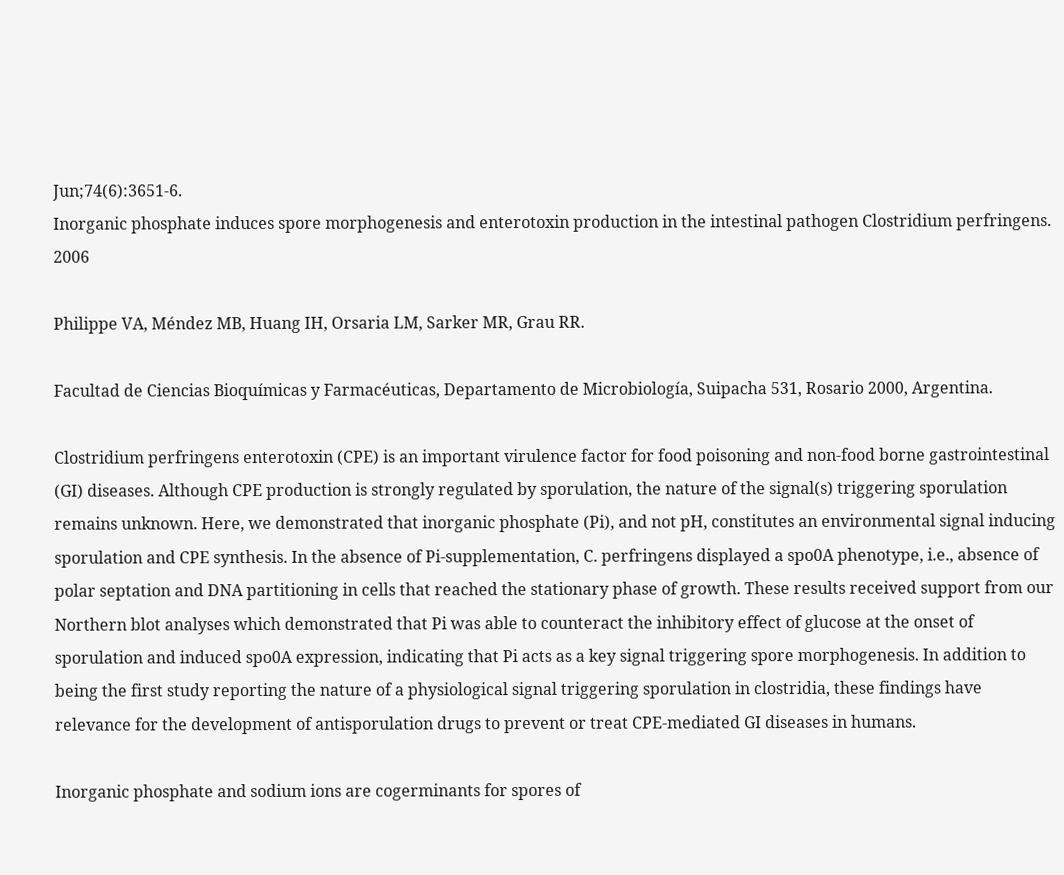Jun;74(6):3651-6.
Inorganic phosphate induces spore morphogenesis and enterotoxin production in the intestinal pathogen Clostridium perfringens. 2006

Philippe VA, Méndez MB, Huang IH, Orsaria LM, Sarker MR, Grau RR.

Facultad de Ciencias Bioquímicas y Farmacéuticas, Departamento de Microbiología, Suipacha 531, Rosario 2000, Argentina.

Clostridium perfringens enterotoxin (CPE) is an important virulence factor for food poisoning and non-food borne gastrointestinal (GI) diseases. Although CPE production is strongly regulated by sporulation, the nature of the signal(s) triggering sporulation remains unknown. Here, we demonstrated that inorganic phosphate (Pi), and not pH, constitutes an environmental signal inducing sporulation and CPE synthesis. In the absence of Pi-supplementation, C. perfringens displayed a spo0A phenotype, i.e., absence of polar septation and DNA partitioning in cells that reached the stationary phase of growth. These results received support from our Northern blot analyses which demonstrated that Pi was able to counteract the inhibitory effect of glucose at the onset of sporulation and induced spo0A expression, indicating that Pi acts as a key signal triggering spore morphogenesis. In addition to being the first study reporting the nature of a physiological signal triggering sporulation in clostridia, these findings have relevance for the development of antisporulation drugs to prevent or treat CPE-mediated GI diseases in humans.

Inorganic phosphate and sodium ions are cogerminants for spores of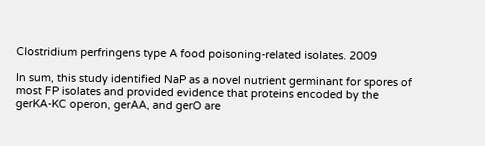Clostridium perfringens type A food poisoning-related isolates. 2009

In sum, this study identified NaP as a novel nutrient germinant for spores of most FP isolates and provided evidence that proteins encoded by the gerKA-KC operon, gerAA, and gerO are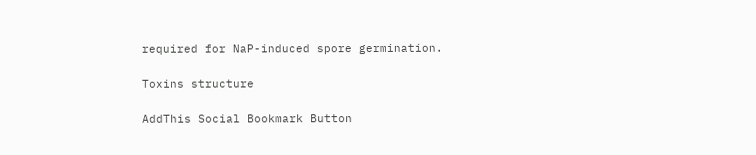required for NaP-induced spore germination.

Toxins structure

AddThis Social Bookmark Button